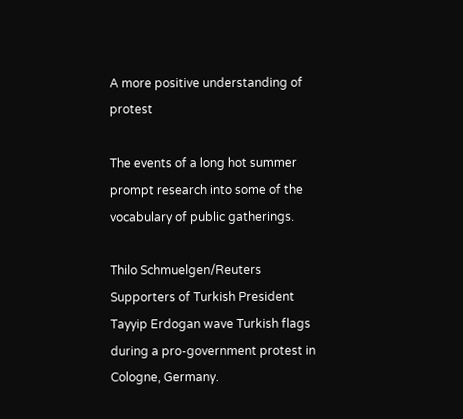A more positive understanding of protest

The events of a long hot summer prompt research into some of the vocabulary of public gatherings.

Thilo Schmuelgen/Reuters
Supporters of Turkish President Tayyip Erdogan wave Turkish flags during a pro-government protest in Cologne, Germany.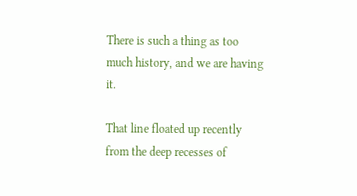There is such a thing as too much history, and we are having it.

That line floated up recently from the deep recesses of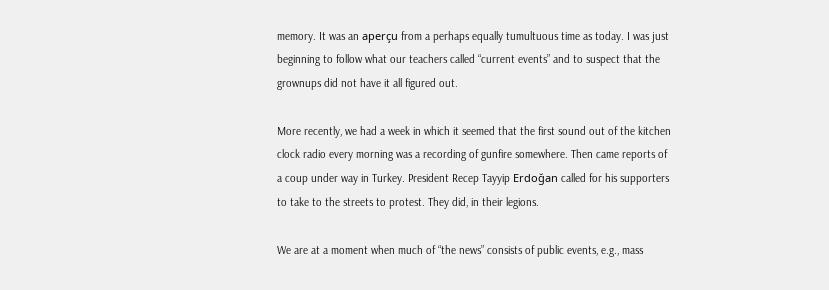memory. It was an aperçu from a perhaps equally tumultuous time as today. I was just beginning to follow what our teachers called “current events” and to suspect that the grownups did not have it all figured out.

More recently, we had a week in which it seemed that the first sound out of the kitchen clock radio every morning was a recording of gunfire somewhere. Then came reports of a coup under way in Turkey. President Recep Tayyip Erdoğan called for his supporters to take to the streets to protest. They did, in their legions.

We are at a moment when much of “the news” consists of public events, e.g., mass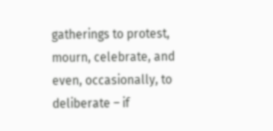gatherings to protest, mourn, celebrate, and even, occasionally, to deliberate – if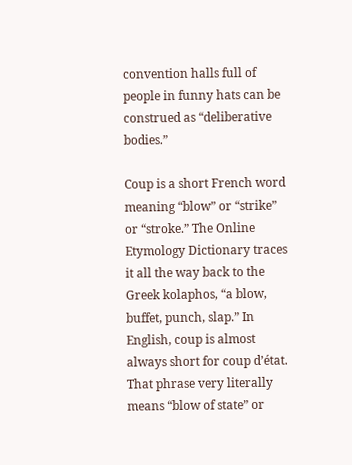convention halls full of people in funny hats can be construed as “deliberative bodies.”

Coup is a short French word meaning “blow” or “strike” or “stroke.” The Online Etymology Dictionary traces it all the way back to the Greek kolaphos, “a blow, buffet, punch, slap.” In English, coup is almost always short for coup d’état. That phrase very literally means “blow of state” or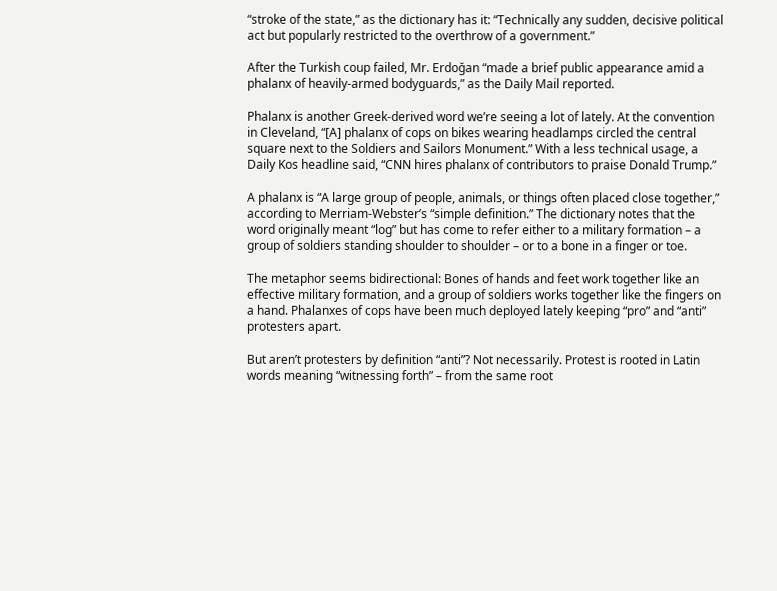“stroke of the state,” as the dictionary has it: “Technically any sudden, decisive political act but popularly restricted to the overthrow of a government.”

After the Turkish coup failed, Mr. Erdoğan “made a brief public appearance amid a phalanx of heavily-armed bodyguards,” as the Daily Mail reported.

Phalanx is another Greek-derived word we’re seeing a lot of lately. At the convention in Cleveland, “[A] phalanx of cops on bikes wearing headlamps circled the central square next to the Soldiers and Sailors Monument.” With a less technical usage, a Daily Kos headline said, “CNN hires phalanx of contributors to praise Donald Trump.”

A phalanx is “A large group of people, animals, or things often placed close together,” according to Merriam-Webster’s “simple definition.” The dictionary notes that the word originally meant “log” but has come to refer either to a military formation – a group of soldiers standing shoulder to shoulder – or to a bone in a finger or toe.

The metaphor seems bidirectional: Bones of hands and feet work together like an effective military formation, and a group of soldiers works together like the fingers on a hand. Phalanxes of cops have been much deployed lately keeping “pro” and “anti” protesters apart.

But aren’t protesters by definition “anti”? Not necessarily. Protest is rooted in Latin words meaning “witnessing forth” – from the same root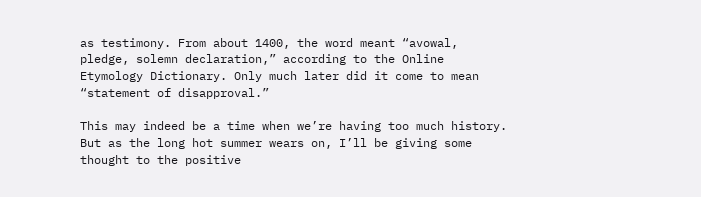as testimony. From about 1400, the word meant “avowal, pledge, solemn declaration,” according to the Online Etymology Dictionary. Only much later did it come to mean “statement of disapproval.”

This may indeed be a time when we’re having too much history. But as the long hot summer wears on, I’ll be giving some thought to the positive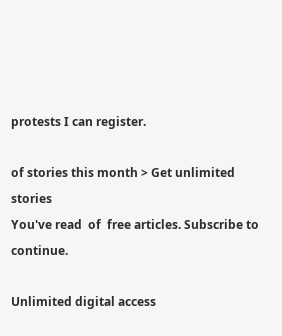protests I can register.

of stories this month > Get unlimited stories
You've read  of  free articles. Subscribe to continue.

Unlimited digital access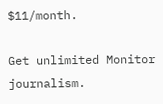$11/month.

Get unlimited Monitor journalism.